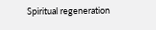Spiritual regeneration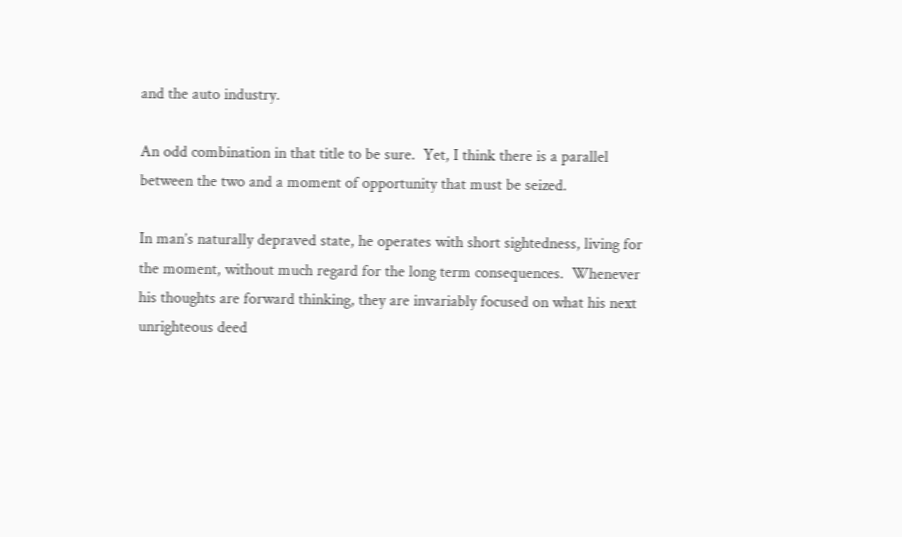and the auto industry.

An odd combination in that title to be sure.  Yet, I think there is a parallel between the two and a moment of opportunity that must be seized.

In man’s naturally depraved state, he operates with short sightedness, living for the moment, without much regard for the long term consequences.  Whenever his thoughts are forward thinking, they are invariably focused on what his next unrighteous deed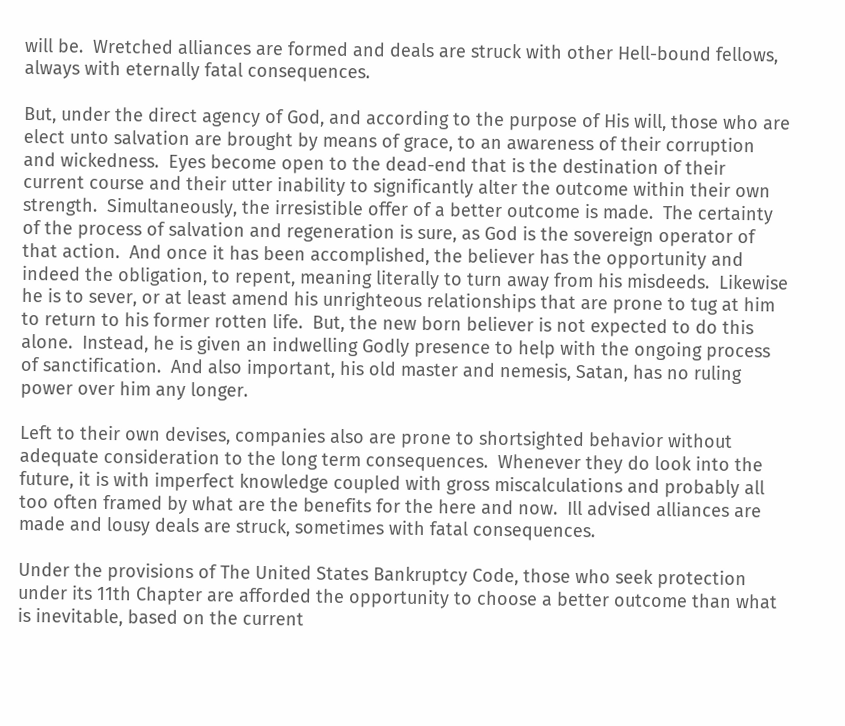will be.  Wretched alliances are formed and deals are struck with other Hell-bound fellows, always with eternally fatal consequences.

But, under the direct agency of God, and according to the purpose of His will, those who are elect unto salvation are brought by means of grace, to an awareness of their corruption and wickedness.  Eyes become open to the dead-end that is the destination of their current course and their utter inability to significantly alter the outcome within their own strength.  Simultaneously, the irresistible offer of a better outcome is made.  The certainty of the process of salvation and regeneration is sure, as God is the sovereign operator of that action.  And once it has been accomplished, the believer has the opportunity and indeed the obligation, to repent, meaning literally to turn away from his misdeeds.  Likewise he is to sever, or at least amend his unrighteous relationships that are prone to tug at him to return to his former rotten life.  But, the new born believer is not expected to do this alone.  Instead, he is given an indwelling Godly presence to help with the ongoing process of sanctification.  And also important, his old master and nemesis, Satan, has no ruling power over him any longer.

Left to their own devises, companies also are prone to shortsighted behavior without adequate consideration to the long term consequences.  Whenever they do look into the future, it is with imperfect knowledge coupled with gross miscalculations and probably all too often framed by what are the benefits for the here and now.  Ill advised alliances are made and lousy deals are struck, sometimes with fatal consequences.

Under the provisions of The United States Bankruptcy Code, those who seek protection under its 11th Chapter are afforded the opportunity to choose a better outcome than what is inevitable, based on the current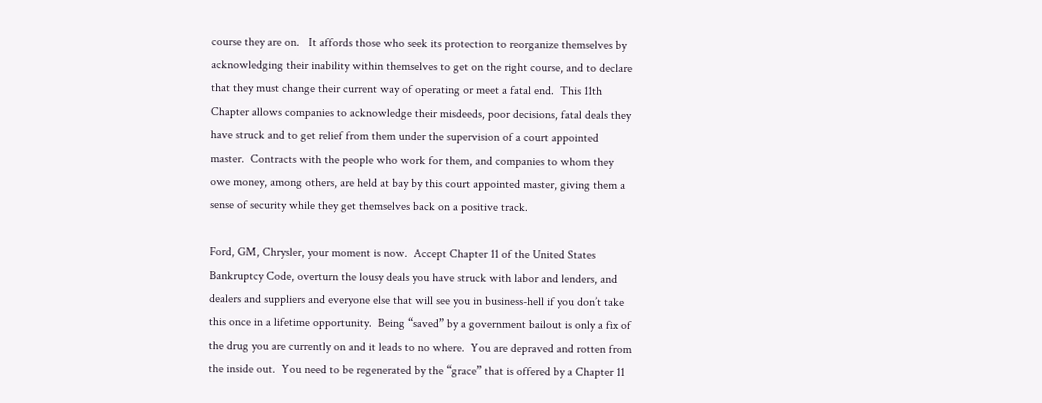course they are on.   It affords those who seek its protection to reorganize themselves by acknowledging their inability within themselves to get on the right course, and to declare that they must change their current way of operating or meet a fatal end.  This 11th Chapter allows companies to acknowledge their misdeeds, poor decisions, fatal deals they have struck and to get relief from them under the supervision of a court appointed master.  Contracts with the people who work for them, and companies to whom they owe money, among others, are held at bay by this court appointed master, giving them a sense of security while they get themselves back on a positive track.

Ford, GM, Chrysler, your moment is now.  Accept Chapter 11 of the United States Bankruptcy Code, overturn the lousy deals you have struck with labor and lenders, and dealers and suppliers and everyone else that will see you in business-hell if you don’t take this once in a lifetime opportunity.  Being “saved” by a government bailout is only a fix of the drug you are currently on and it leads to no where.  You are depraved and rotten from the inside out.  You need to be regenerated by the “grace” that is offered by a Chapter 11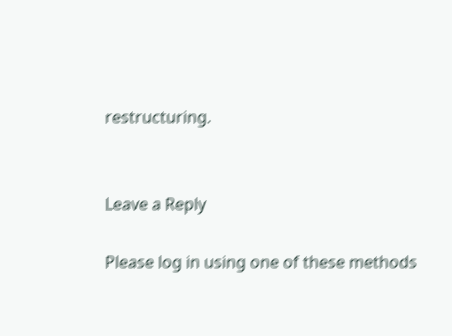restructuring.


Leave a Reply

Please log in using one of these methods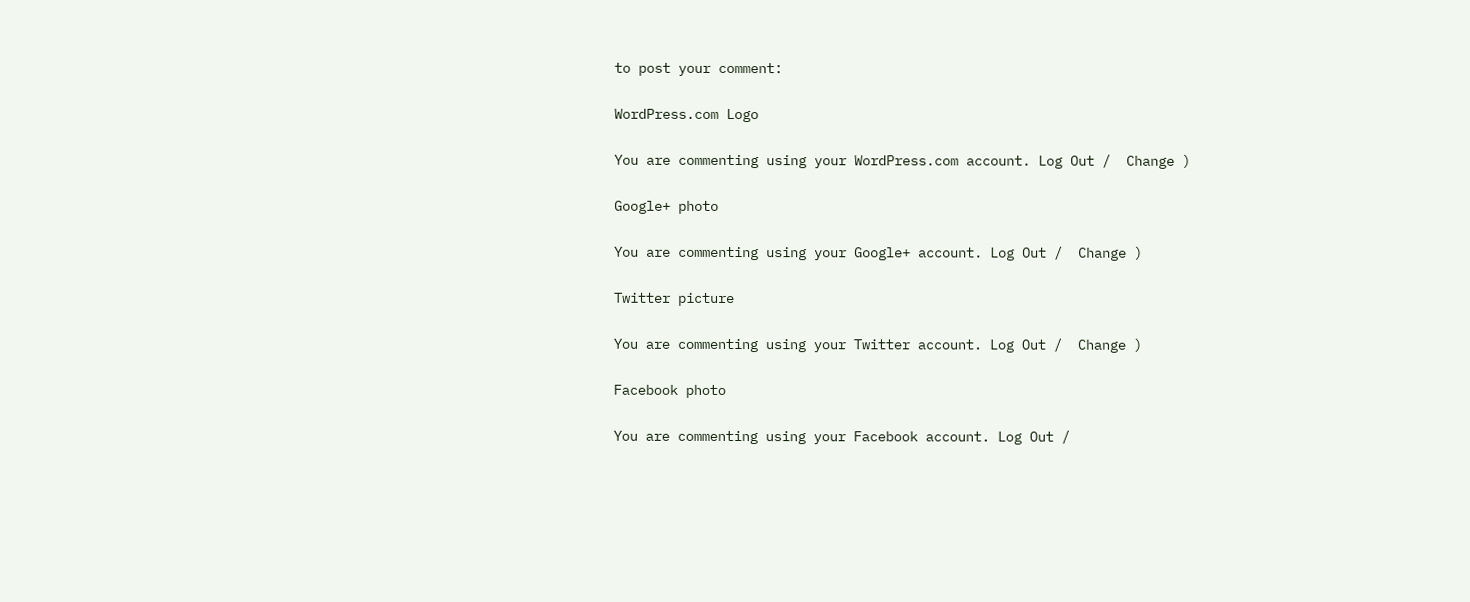to post your comment:

WordPress.com Logo

You are commenting using your WordPress.com account. Log Out /  Change )

Google+ photo

You are commenting using your Google+ account. Log Out /  Change )

Twitter picture

You are commenting using your Twitter account. Log Out /  Change )

Facebook photo

You are commenting using your Facebook account. Log Out /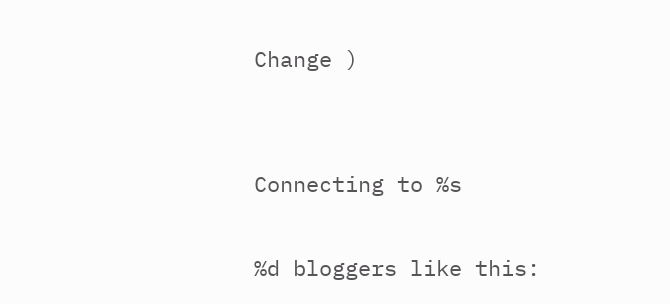Change )


Connecting to %s

%d bloggers like this: